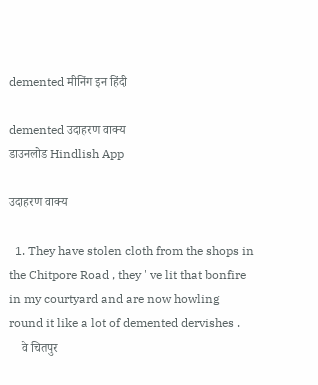demented मीनिंग इन हिंदी

demented उदाहरण वाक्य
डाउनलोड Hindlish App

उदाहरण वाक्य

  1. They have stolen cloth from the shops in the Chitpore Road , they ' ve lit that bonfire in my courtyard and are now howling round it like a lot of demented dervishes .
    वे चितपुर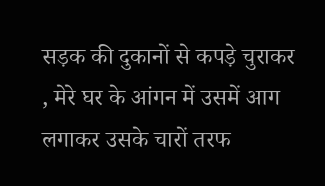सड़क की दुकानों से कपड़े चुराकर , मेरे घर के आंगन में उसमें आग लगाकर उसके चारों तरफ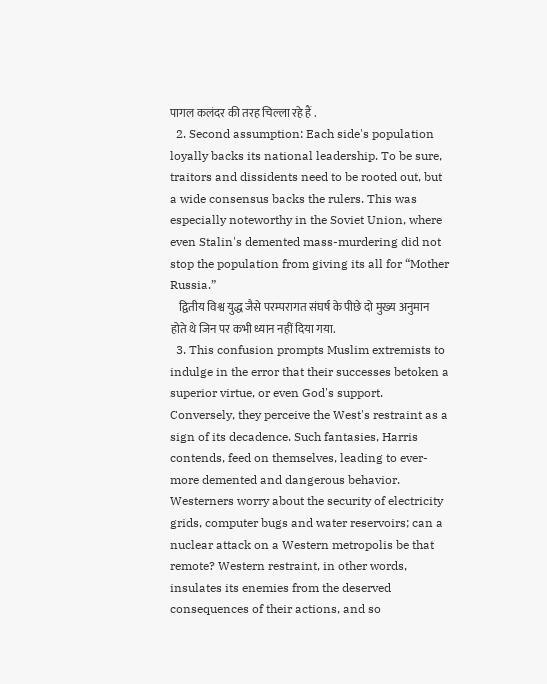पागल कलंदर की तरह चिल्ला रहे हैं .
  2. Second assumption: Each side's population loyally backs its national leadership. To be sure, traitors and dissidents need to be rooted out, but a wide consensus backs the rulers. This was especially noteworthy in the Soviet Union, where even Stalin's demented mass-murdering did not stop the population from giving its all for “Mother Russia.”
    द्वितीय विश्व युद्ध जैसे परम्परागत संघर्ष के पीछे दो मुख्य अनुमान होते थे जिन पर कभी ध्यान नहीं दिया गया.
  3. This confusion prompts Muslim extremists to indulge in the error that their successes betoken a superior virtue, or even God's support. Conversely, they perceive the West's restraint as a sign of its decadence. Such fantasies, Harris contends, feed on themselves, leading to ever-more demented and dangerous behavior. Westerners worry about the security of electricity grids, computer bugs and water reservoirs; can a nuclear attack on a Western metropolis be that remote? Western restraint, in other words, insulates its enemies from the deserved consequences of their actions, and so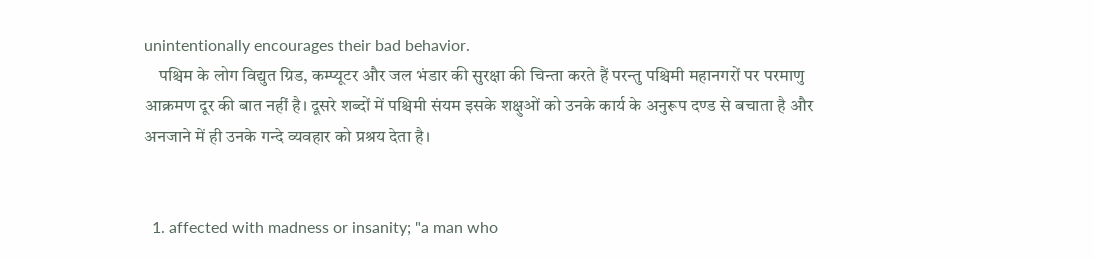unintentionally encourages their bad behavior.
    पश्चिम के लोग विद्युत ग्रिड, कम्प्यूटर और जल भंडार की सुरक्षा की चिन्ता करते हैं परन्तु पश्चिमी महानगरों पर परमाणु आक्रमण दूर की बात नहीं है। दूसरे शब्दों में पश्चिमी संयम इसके शक्षुओं को उनके कार्य के अनुरूप दण्ड से बचाता है और अनजाने में ही उनके गन्दे व्यवहार को प्रश्रय देता है।


  1. affected with madness or insanity; "a man who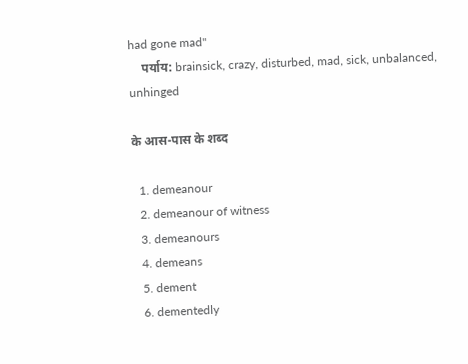had gone mad"
    पर्याय: brainsick, crazy, disturbed, mad, sick, unbalanced, unhinged

के आस-पास के शब्द

  1. demeanour
  2. demeanour of witness
  3. demeanours
  4. demeans
  5. dement
  6. dementedly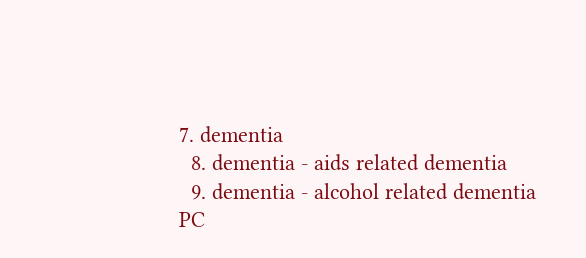7. dementia
  8. dementia - aids related dementia
  9. dementia - alcohol related dementia
PC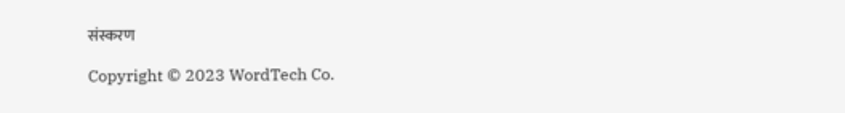संस्करण

Copyright © 2023 WordTech Co.